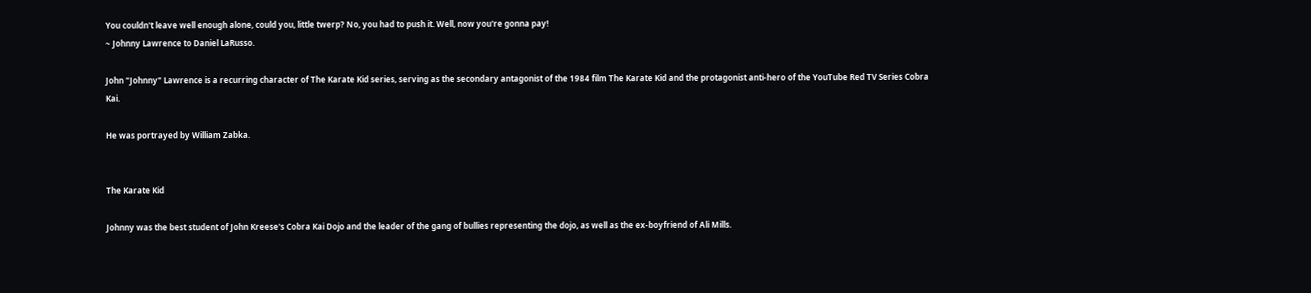You couldn't leave well enough alone, could you, little twerp? No, you had to push it. Well, now you're gonna pay!
~ Johnny Lawrence to Daniel LaRusso.

John "Johnny" Lawrence is a recurring character of The Karate Kid series, serving as the secondary antagonist of the 1984 film The Karate Kid and the protagonist anti-hero of the YouTube Red TV Series Cobra Kai.

He was portrayed by William Zabka.


The Karate Kid

Johnny was the best student of John Kreese's Cobra Kai Dojo and the leader of the gang of bullies representing the dojo, as well as the ex-boyfriend of Ali Mills.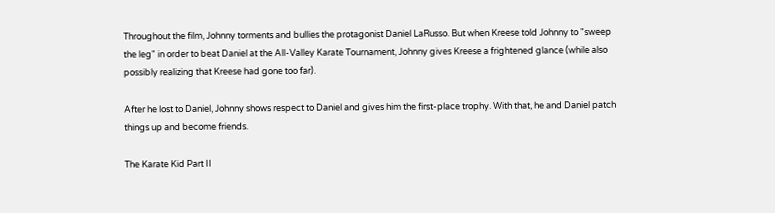Throughout the film, Johnny torments and bullies the protagonist Daniel LaRusso. But when Kreese told Johnny to "sweep the leg" in order to beat Daniel at the All-Valley Karate Tournament, Johnny gives Kreese a frightened glance (while also possibly realizing that Kreese had gone too far).

After he lost to Daniel, Johnny shows respect to Daniel and gives him the first-place trophy. With that, he and Daniel patch things up and become friends.

The Karate Kid Part II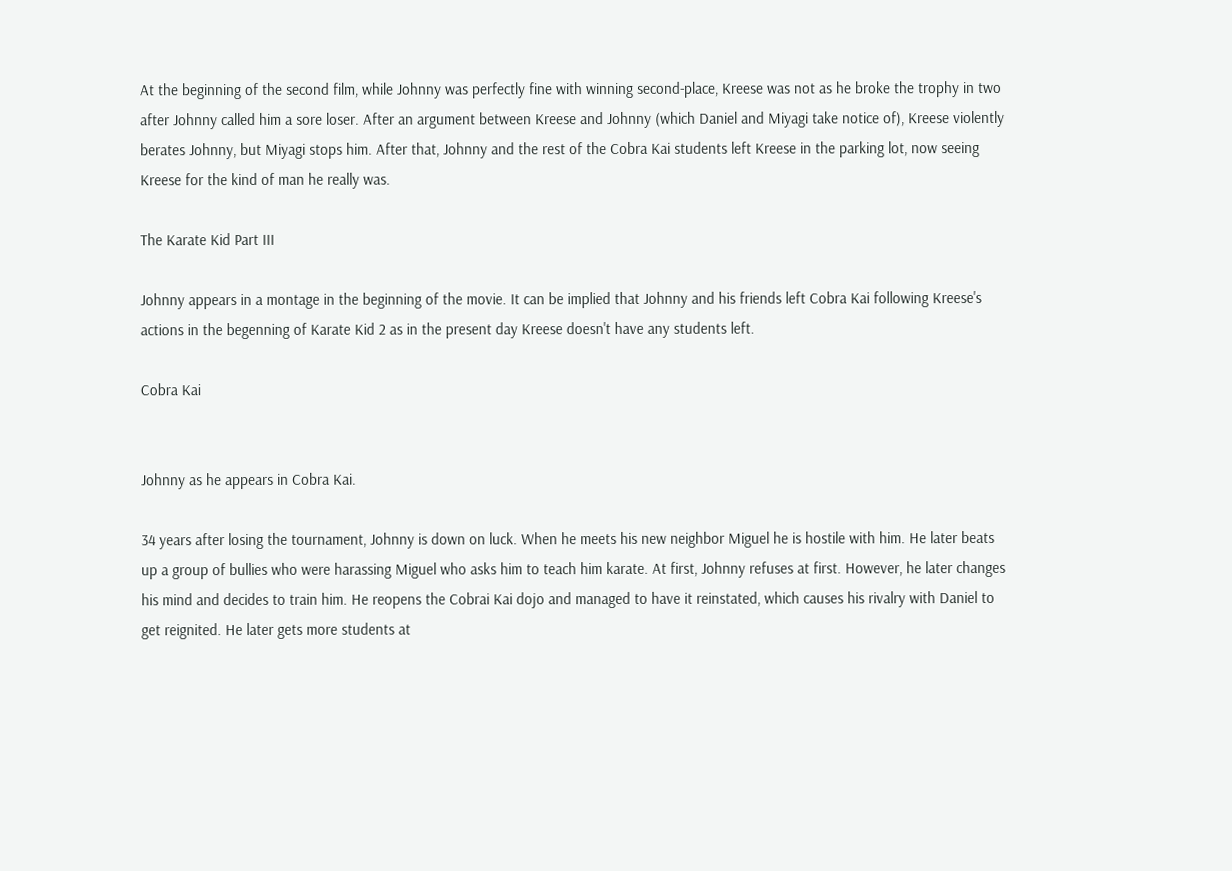At the beginning of the second film, while Johnny was perfectly fine with winning second-place, Kreese was not as he broke the trophy in two after Johnny called him a sore loser. After an argument between Kreese and Johnny (which Daniel and Miyagi take notice of), Kreese violently berates Johnny, but Miyagi stops him. After that, Johnny and the rest of the Cobra Kai students left Kreese in the parking lot, now seeing Kreese for the kind of man he really was.

The Karate Kid Part III

Johnny appears in a montage in the beginning of the movie. It can be implied that Johnny and his friends left Cobra Kai following Kreese's actions in the begenning of Karate Kid 2 as in the present day Kreese doesn't have any students left.

Cobra Kai


Johnny as he appears in Cobra Kai.

34 years after losing the tournament, Johnny is down on luck. When he meets his new neighbor Miguel he is hostile with him. He later beats up a group of bullies who were harassing Miguel who asks him to teach him karate. At first, Johnny refuses at first. However, he later changes his mind and decides to train him. He reopens the Cobrai Kai dojo and managed to have it reinstated, which causes his rivalry with Daniel to get reignited. He later gets more students at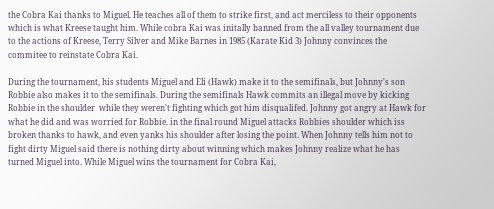the Cobra Kai thanks to Miguel. He teaches all of them to strike first, and act merciless to their opponents which is what Kreese taught him. While cobra Kai was initally banned from the all valley tournament due to the actions of Kreese, Terry Silver and Mike Barnes in 1985 (Karate Kid 3) Johnny convinces the commitee to reinstate Cobra Kai.

During the tournament, his students Miguel and Eli (Hawk) make it to the semifinals, but Johnny's son Robbie also makes it to the semifinals. During the semifinals Hawk commits an illegal move by kicking Robbie in the shoulder  while they weren't fighting which got him disqualifed. Johnny got angry at Hawk for what he did and was worried for Robbie. in the final round Miguel attacks Robbies shoulder which iss broken thanks to hawk, and even yanks his shoulder after losing the point. When Johnny tells him not to fight dirty Miguel said there is nothing dirty about winning which makes Johnny realize what he has turned Miguel into. While Miguel wins the tournament for Cobra Kai,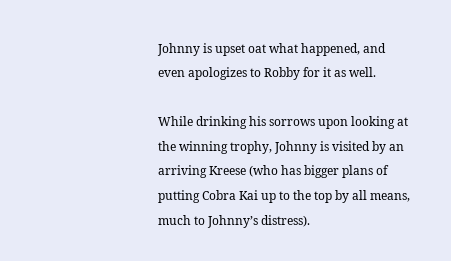Johnny is upset oat what happened, and even apologizes to Robby for it as well.

While drinking his sorrows upon looking at the winning trophy, Johnny is visited by an arriving Kreese (who has bigger plans of putting Cobra Kai up to the top by all means, much to Johnny’s distress).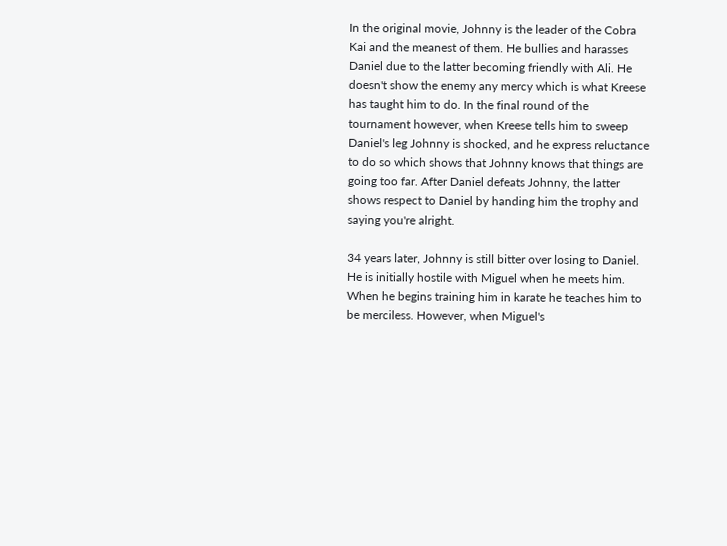In the original movie, Johnny is the leader of the Cobra Kai and the meanest of them. He bullies and harasses Daniel due to the latter becoming friendly with Ali. He doesn't show the enemy any mercy which is what Kreese has taught him to do. In the final round of the tournament however, when Kreese tells him to sweep Daniel's leg Johnny is shocked, and he express reluctance to do so which shows that Johnny knows that things are going too far. After Daniel defeats Johnny, the latter shows respect to Daniel by handing him the trophy and saying you're alright.

34 years later, Johnny is still bitter over losing to Daniel. He is initially hostile with Miguel when he meets him. When he begins training him in karate he teaches him to be merciless. However, when Miguel's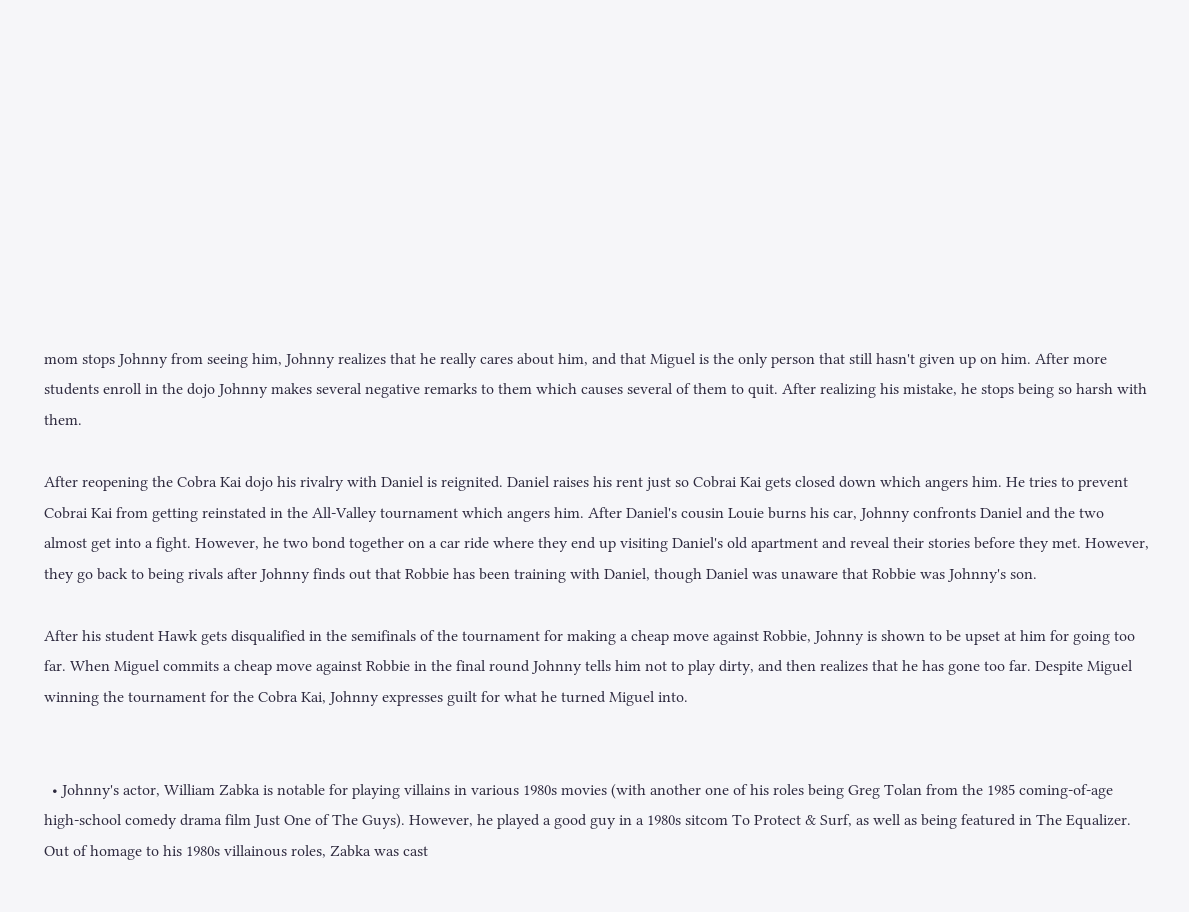mom stops Johnny from seeing him, Johnny realizes that he really cares about him, and that Miguel is the only person that still hasn't given up on him. After more students enroll in the dojo Johnny makes several negative remarks to them which causes several of them to quit. After realizing his mistake, he stops being so harsh with them.

After reopening the Cobra Kai dojo his rivalry with Daniel is reignited. Daniel raises his rent just so Cobrai Kai gets closed down which angers him. He tries to prevent Cobrai Kai from getting reinstated in the All-Valley tournament which angers him. After Daniel's cousin Louie burns his car, Johnny confronts Daniel and the two almost get into a fight. However, he two bond together on a car ride where they end up visiting Daniel's old apartment and reveal their stories before they met. However, they go back to being rivals after Johnny finds out that Robbie has been training with Daniel, though Daniel was unaware that Robbie was Johnny's son.

After his student Hawk gets disqualified in the semifinals of the tournament for making a cheap move against Robbie, Johnny is shown to be upset at him for going too far. When Miguel commits a cheap move against Robbie in the final round Johnny tells him not to play dirty, and then realizes that he has gone too far. Despite Miguel winning the tournament for the Cobra Kai, Johnny expresses guilt for what he turned Miguel into.


  • Johnny's actor, William Zabka is notable for playing villains in various 1980s movies (with another one of his roles being Greg Tolan from the 1985 coming-of-age high-school comedy drama film Just One of The Guys). However, he played a good guy in a 1980s sitcom To Protect & Surf, as well as being featured in The Equalizer. Out of homage to his 1980s villainous roles, Zabka was cast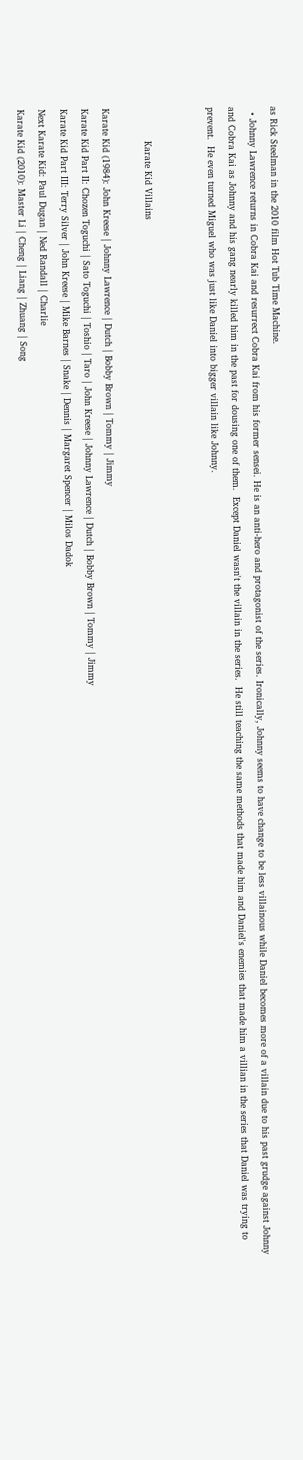as Rick Steelman in the 2010 film Hot Tub Time Machine.
  • Johnny Lawrence returns in Cobra Kai and resurrect Cobra Kai from his former sensei. He is an anti-hero and protagonist of the series. Ironically, Johnny seems to have change to be less villainous while Daniel becomes more of a villain due to his past grudge against Johnny and Cobra Kai as Johnny and his gang nearly killed him in the past for dousing one of them.  Except Daniel wasn't the villain in the series.  He still teaching the same methods that made him and Daniel's enemies that made him a villian in the series that Daniel was trying to prevent.  He even turned Miguel who was just like Daniel into bigger villain like Johnny.


           Karate Kid Villains

Karate Kid (1984): John Kreese | Johnny Lawrence | Dutch | Bobby Brown | Tommy | Jimmy
Karate Kid Part II: Chozen Toguchi | Sato Toguchi | Toshio | Taro | John Kreese | Johnny Lawrence | Dutch | Bobby Brown | Tommy | Jimmy
Karate Kid Part III: Terry Silver | John Kreese | Mike Barnes | Snake | Dennis | Margaret Spencer | Milos Dadok
Next Karate Kid: Paul Dugan | Ned Randall | Charlie
Karate Kid (2010): Master Li | Cheng | Liang | Zhuang | Song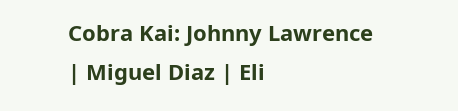Cobra Kai: Johnny Lawrence | Miguel Diaz | Eli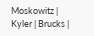Moskowitz | Kyler | Brucks |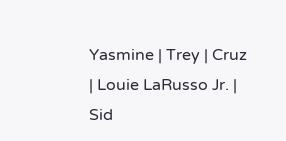Yasmine | Trey | Cruz | Louie LaRusso Jr. | Sid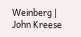Weinberg | John Kreese